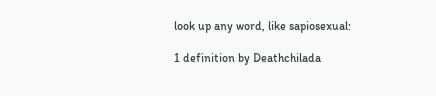look up any word, like sapiosexual:

1 definition by Deathchilada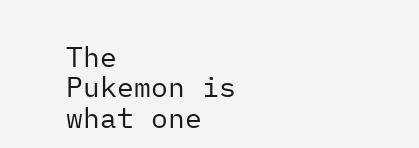The Pukemon is what one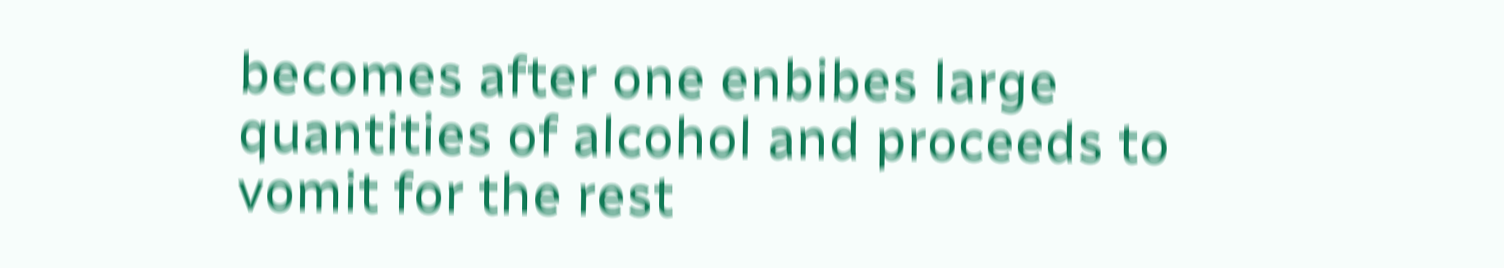becomes after one enbibes large quantities of alcohol and proceeds to vomit for the rest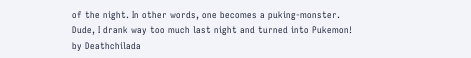of the night. In other words, one becomes a puking-monster.
Dude, I drank way too much last night and turned into Pukemon!
by Deathchilada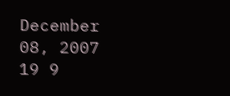December 08, 2007
19 9